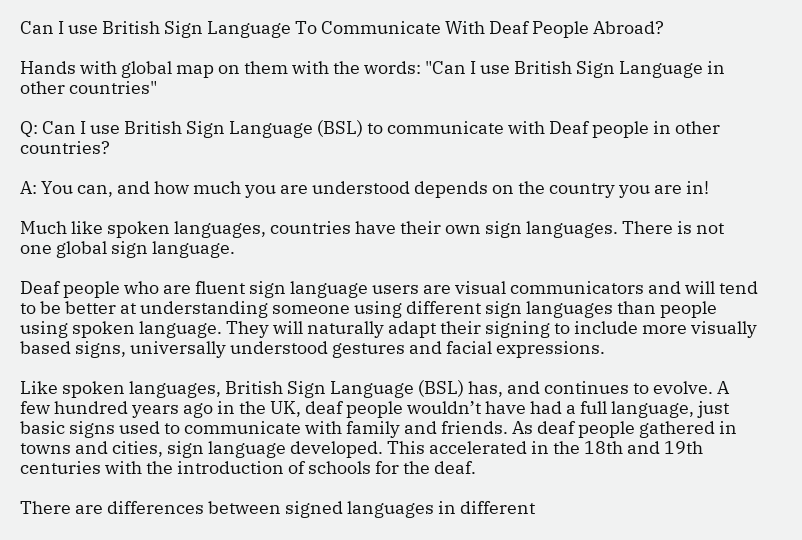Can I use British Sign Language To Communicate With Deaf People Abroad?

Hands with global map on them with the words: "Can I use British Sign Language in other countries"

Q: Can I use British Sign Language (BSL) to communicate with Deaf people in other countries?

A: You can, and how much you are understood depends on the country you are in!

Much like spoken languages, countries have their own sign languages. There is not one global sign language.

Deaf people who are fluent sign language users are visual communicators and will tend to be better at understanding someone using different sign languages than people using spoken language. They will naturally adapt their signing to include more visually based signs, universally understood gestures and facial expressions.

Like spoken languages, British Sign Language (BSL) has, and continues to evolve. A few hundred years ago in the UK, deaf people wouldn’t have had a full language, just basic signs used to communicate with family and friends. As deaf people gathered in towns and cities, sign language developed. This accelerated in the 18th and 19th centuries with the introduction of schools for the deaf.

There are differences between signed languages in different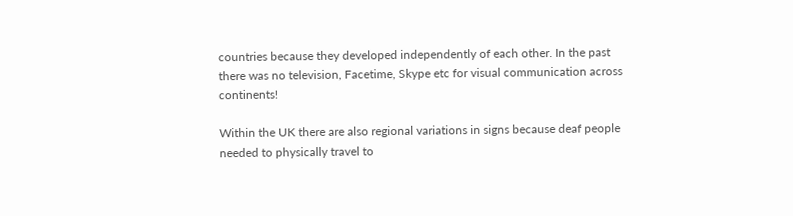countries because they developed independently of each other. In the past there was no television, Facetime, Skype etc for visual communication across continents!

Within the UK there are also regional variations in signs because deaf people needed to physically travel to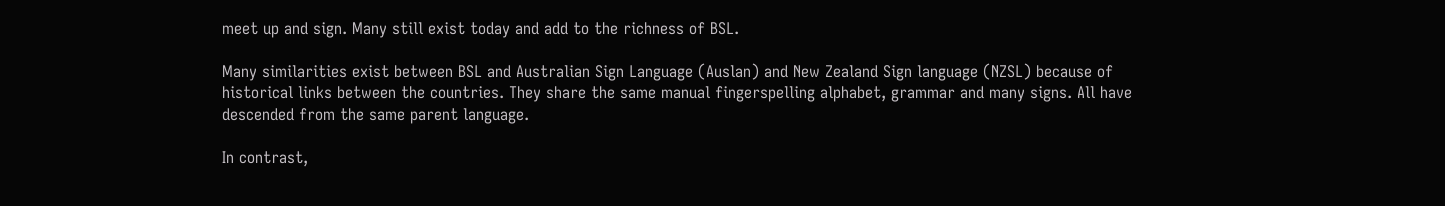meet up and sign. Many still exist today and add to the richness of BSL.

Many similarities exist between BSL and Australian Sign Language (Auslan) and New Zealand Sign language (NZSL) because of historical links between the countries. They share the same manual fingerspelling alphabet, grammar and many signs. All have descended from the same parent language.

In contrast,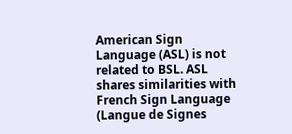American Sign Language (ASL) is not related to BSL. ASL shares similarities with French Sign Language (Langue de Signes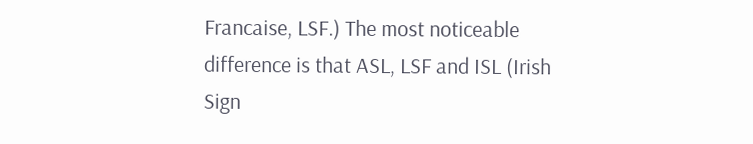Francaise, LSF.) The most noticeable difference is that ASL, LSF and ISL (Irish Sign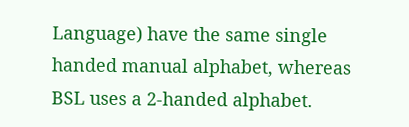Language) have the same single handed manual alphabet, whereas BSL uses a 2-handed alphabet.